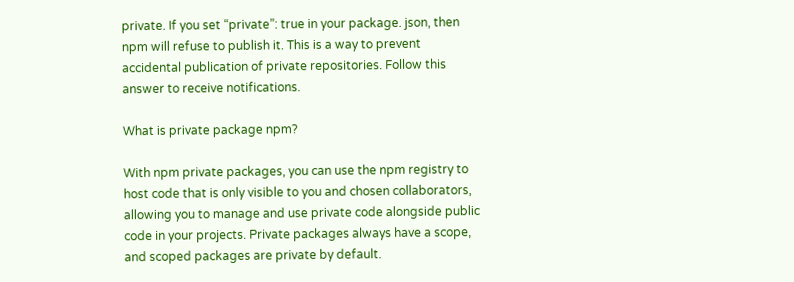private. If you set “private”: true in your package. json, then npm will refuse to publish it. This is a way to prevent accidental publication of private repositories. Follow this answer to receive notifications.

What is private package npm?

With npm private packages, you can use the npm registry to host code that is only visible to you and chosen collaborators, allowing you to manage and use private code alongside public code in your projects. Private packages always have a scope, and scoped packages are private by default.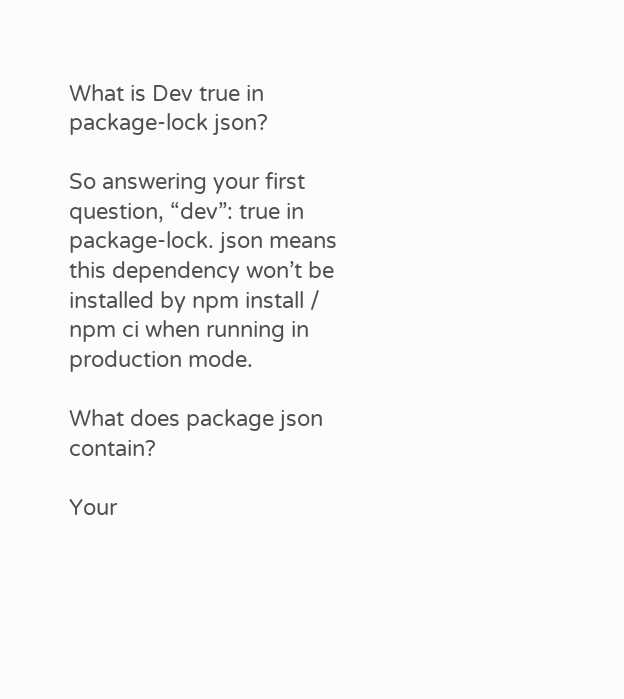What is Dev true in package-lock json?

So answering your first question, “dev”: true in package-lock. json means this dependency won’t be installed by npm install / npm ci when running in production mode.

What does package json contain?

Your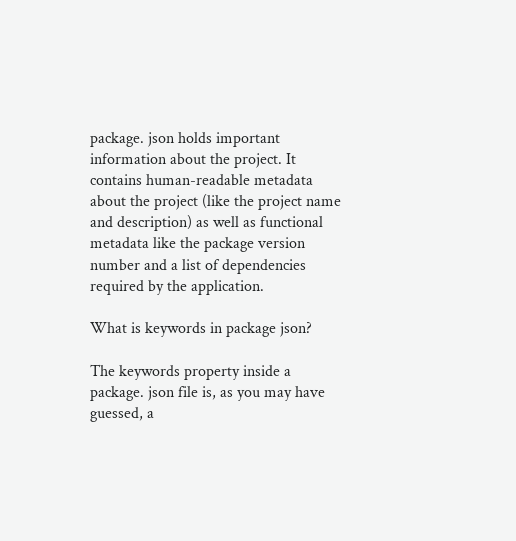package. json holds important information about the project. It contains human-readable metadata about the project (like the project name and description) as well as functional metadata like the package version number and a list of dependencies required by the application.

What is keywords in package json?

The keywords property inside a package. json file is, as you may have guessed, a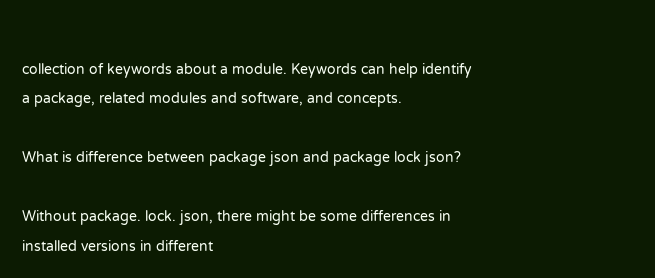collection of keywords about a module. Keywords can help identify a package, related modules and software, and concepts.

What is difference between package json and package lock json?

Without package. lock. json, there might be some differences in installed versions in different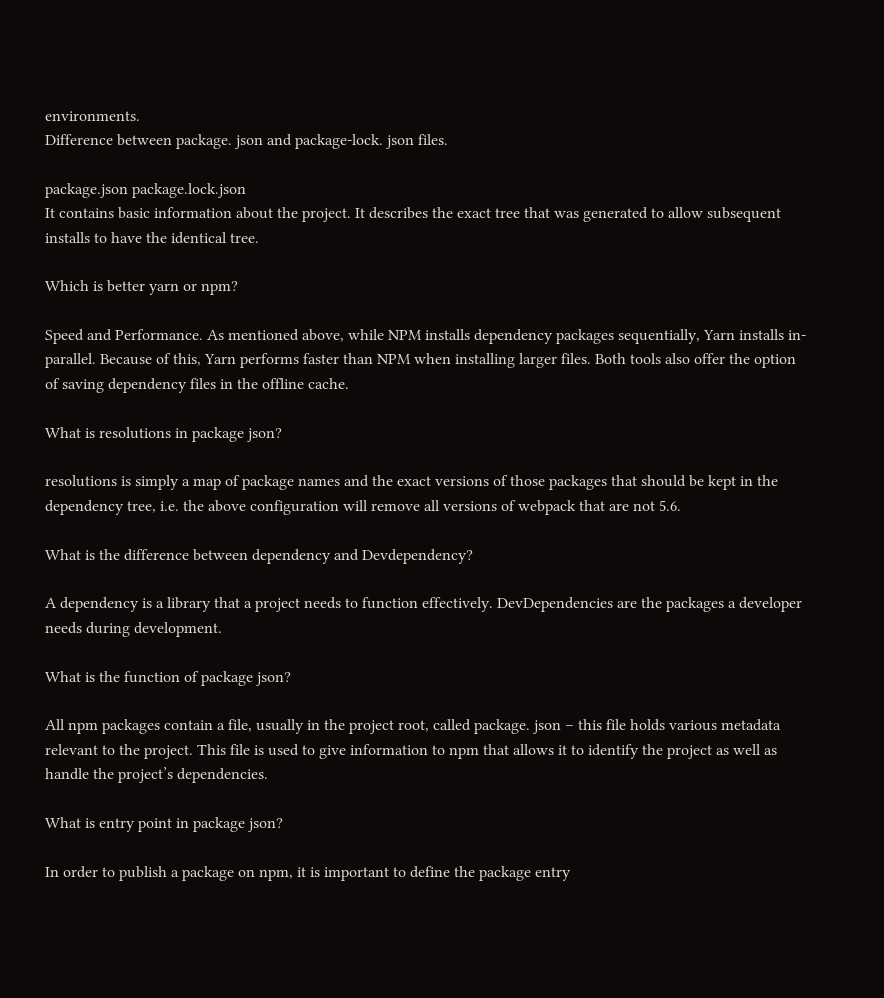environments.
Difference between package. json and package-lock. json files.

package.json package.lock.json
It contains basic information about the project. It describes the exact tree that was generated to allow subsequent installs to have the identical tree.

Which is better yarn or npm?

Speed and Performance. As mentioned above, while NPM installs dependency packages sequentially, Yarn installs in-parallel. Because of this, Yarn performs faster than NPM when installing larger files. Both tools also offer the option of saving dependency files in the offline cache.

What is resolutions in package json?

resolutions is simply a map of package names and the exact versions of those packages that should be kept in the dependency tree, i.e. the above configuration will remove all versions of webpack that are not 5.6.

What is the difference between dependency and Devdependency?

A dependency is a library that a project needs to function effectively. DevDependencies are the packages a developer needs during development.

What is the function of package json?

All npm packages contain a file, usually in the project root, called package. json – this file holds various metadata relevant to the project. This file is used to give information to npm that allows it to identify the project as well as handle the project’s dependencies.

What is entry point in package json?

In order to publish a package on npm, it is important to define the package entry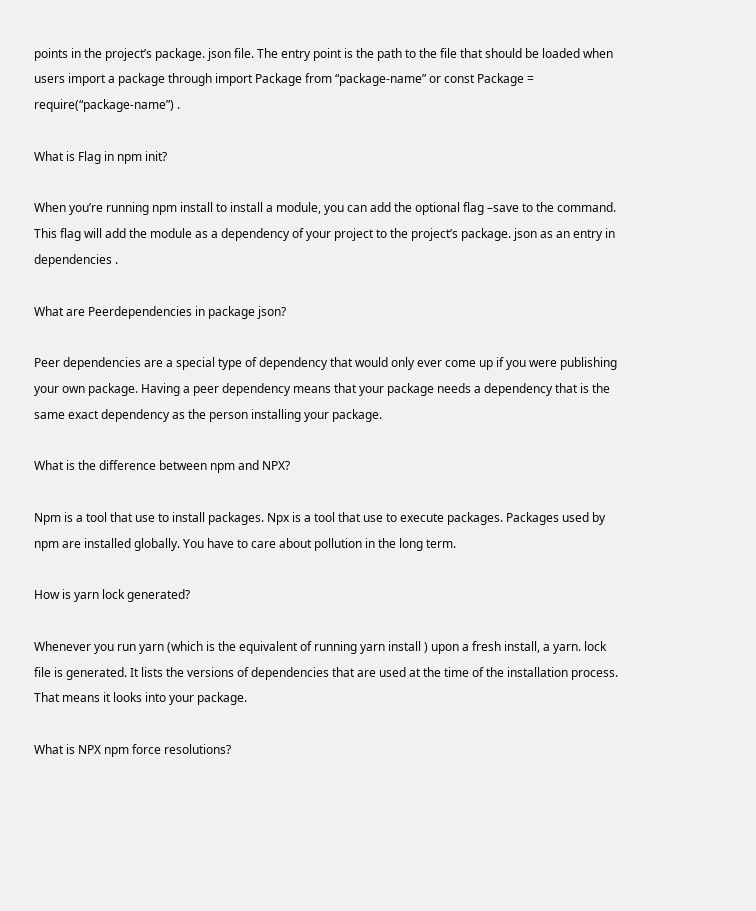points in the project’s package. json file. The entry point is the path to the file that should be loaded when users import a package through import Package from “package-name” or const Package = require(“package-name”) .

What is Flag in npm init?

When you’re running npm install to install a module, you can add the optional flag –save to the command. This flag will add the module as a dependency of your project to the project’s package. json as an entry in dependencies .

What are Peerdependencies in package json?

Peer dependencies are a special type of dependency that would only ever come up if you were publishing your own package. Having a peer dependency means that your package needs a dependency that is the same exact dependency as the person installing your package.

What is the difference between npm and NPX?

Npm is a tool that use to install packages. Npx is a tool that use to execute packages. Packages used by npm are installed globally. You have to care about pollution in the long term.

How is yarn lock generated?

Whenever you run yarn (which is the equivalent of running yarn install ) upon a fresh install, a yarn. lock file is generated. It lists the versions of dependencies that are used at the time of the installation process. That means it looks into your package.

What is NPX npm force resolutions?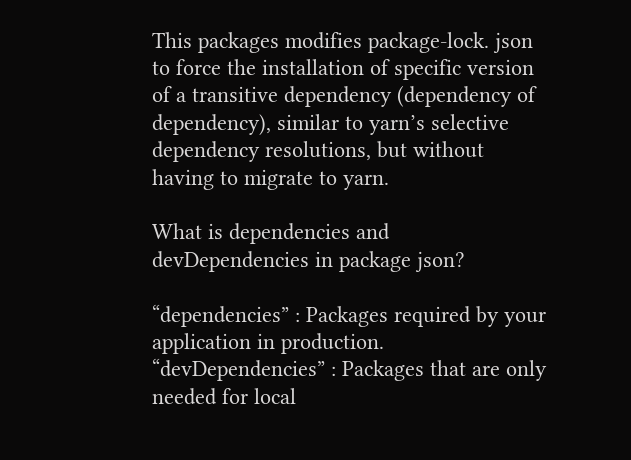This packages modifies package-lock. json to force the installation of specific version of a transitive dependency (dependency of dependency), similar to yarn’s selective dependency resolutions, but without having to migrate to yarn.

What is dependencies and devDependencies in package json?

“dependencies” : Packages required by your application in production. “devDependencies” : Packages that are only needed for local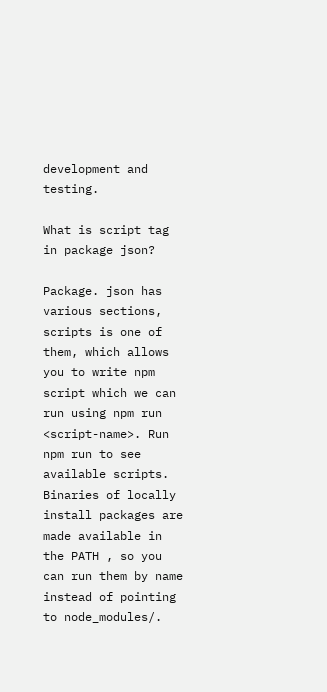development and testing.

What is script tag in package json?

Package. json has various sections, scripts is one of them, which allows you to write npm script which we can run using npm run <script-name>. Run npm run to see available scripts. Binaries of locally install packages are made available in the PATH , so you can run them by name instead of pointing to node_modules/.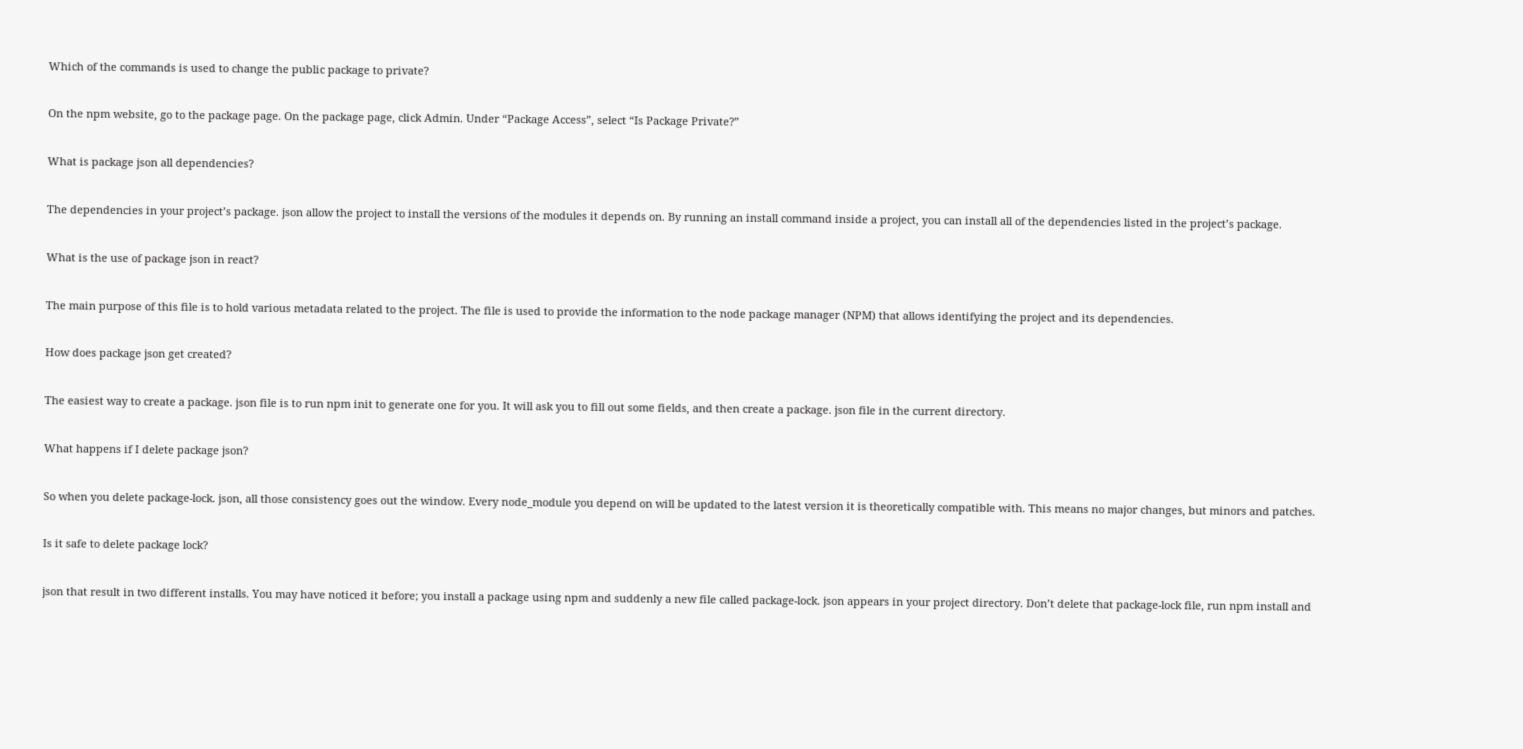Which of the commands is used to change the public package to private?

On the npm website, go to the package page. On the package page, click Admin. Under “Package Access”, select “Is Package Private?”

What is package json all dependencies?

The dependencies in your project’s package. json allow the project to install the versions of the modules it depends on. By running an install command inside a project, you can install all of the dependencies listed in the project’s package.

What is the use of package json in react?

The main purpose of this file is to hold various metadata related to the project. The file is used to provide the information to the node package manager (NPM) that allows identifying the project and its dependencies.

How does package json get created?

The easiest way to create a package. json file is to run npm init to generate one for you. It will ask you to fill out some fields, and then create a package. json file in the current directory.

What happens if I delete package json?

So when you delete package-lock. json, all those consistency goes out the window. Every node_module you depend on will be updated to the latest version it is theoretically compatible with. This means no major changes, but minors and patches.

Is it safe to delete package lock?

json that result in two different installs. You may have noticed it before; you install a package using npm and suddenly a new file called package-lock. json appears in your project directory. Don’t delete that package-lock file, run npm install and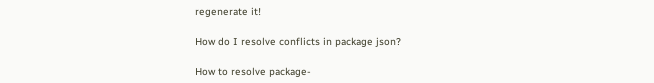regenerate it!

How do I resolve conflicts in package json?

How to resolve package-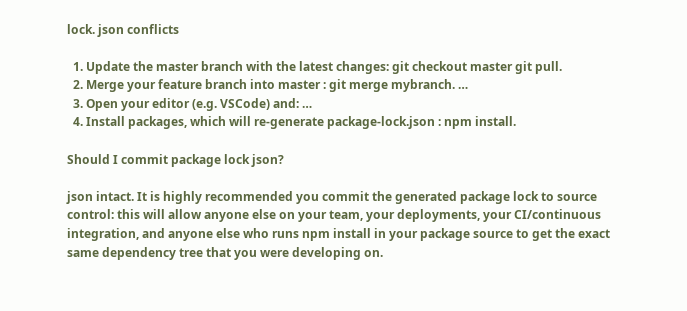lock. json conflicts

  1. Update the master branch with the latest changes: git checkout master git pull.
  2. Merge your feature branch into master : git merge mybranch. …
  3. Open your editor (e.g. VSCode) and: …
  4. Install packages, which will re-generate package-lock.json : npm install.

Should I commit package lock json?

json intact. It is highly recommended you commit the generated package lock to source control: this will allow anyone else on your team, your deployments, your CI/continuous integration, and anyone else who runs npm install in your package source to get the exact same dependency tree that you were developing on.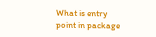What is entry point in package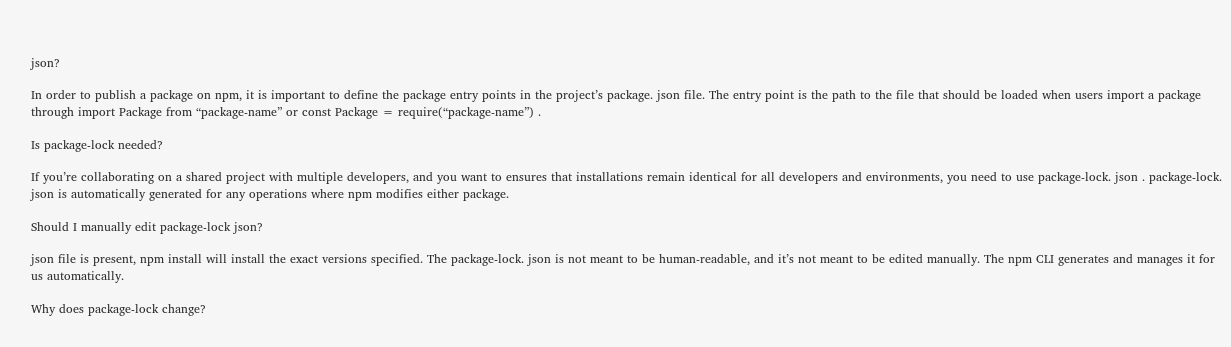json?

In order to publish a package on npm, it is important to define the package entry points in the project’s package. json file. The entry point is the path to the file that should be loaded when users import a package through import Package from “package-name” or const Package = require(“package-name”) .

Is package-lock needed?

If you’re collaborating on a shared project with multiple developers, and you want to ensures that installations remain identical for all developers and environments, you need to use package-lock. json . package-lock. json is automatically generated for any operations where npm modifies either package.

Should I manually edit package-lock json?

json file is present, npm install will install the exact versions specified. The package-lock. json is not meant to be human-readable, and it’s not meant to be edited manually. The npm CLI generates and manages it for us automatically.

Why does package-lock change?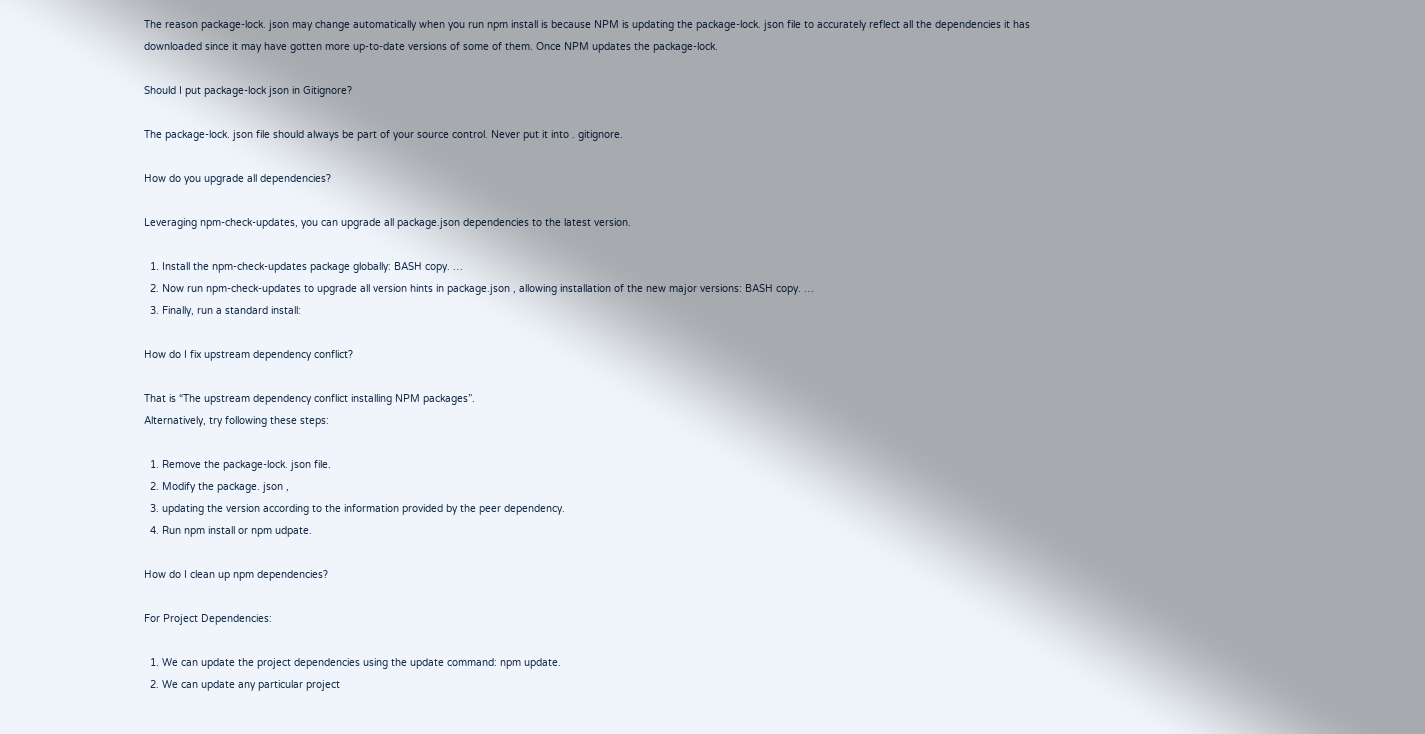The reason package-lock. json may change automatically when you run npm install is because NPM is updating the package-lock. json file to accurately reflect all the dependencies it has downloaded since it may have gotten more up-to-date versions of some of them. Once NPM updates the package-lock.

Should I put package-lock json in Gitignore?

The package-lock. json file should always be part of your source control. Never put it into . gitignore.

How do you upgrade all dependencies?

Leveraging npm-check-updates, you can upgrade all package.json dependencies to the latest version.

  1. Install the npm-check-updates package globally: BASH copy. …
  2. Now run npm-check-updates to upgrade all version hints in package.json , allowing installation of the new major versions: BASH copy. …
  3. Finally, run a standard install:

How do I fix upstream dependency conflict?

That is “The upstream dependency conflict installing NPM packages”.
Alternatively, try following these steps:

  1. Remove the package-lock. json file.
  2. Modify the package. json ,
  3. updating the version according to the information provided by the peer dependency.
  4. Run npm install or npm udpate.

How do I clean up npm dependencies?

For Project Dependencies:

  1. We can update the project dependencies using the update command: npm update.
  2. We can update any particular project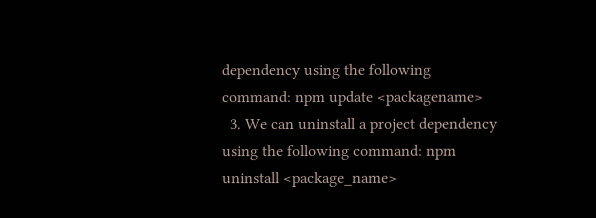dependency using the following command: npm update <packagename>
  3. We can uninstall a project dependency using the following command: npm uninstall <package_name>